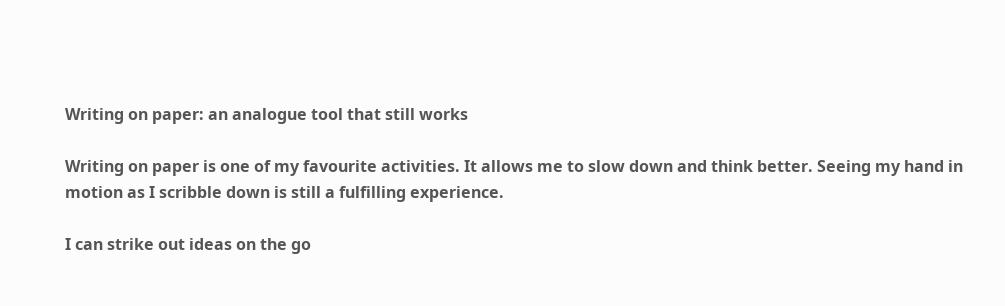Writing on paper: an analogue tool that still works

Writing on paper is one of my favourite activities. It allows me to slow down and think better. Seeing my hand in motion as I scribble down is still a fulfilling experience.

I can strike out ideas on the go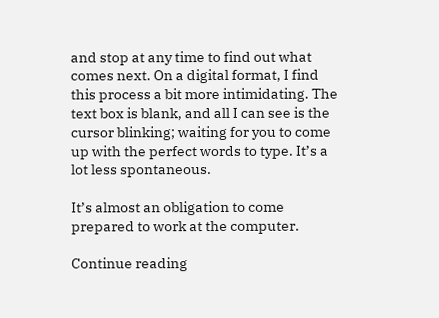and stop at any time to find out what comes next. On a digital format, I find this process a bit more intimidating. The text box is blank, and all I can see is the cursor blinking; waiting for you to come up with the perfect words to type. It’s a lot less spontaneous.

It’s almost an obligation to come prepared to work at the computer.

Continue reading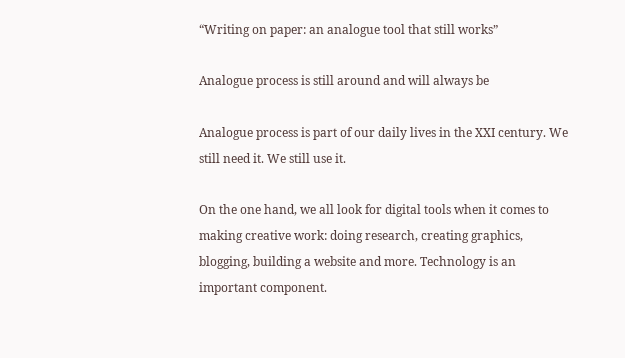“Writing on paper: an analogue tool that still works”

Analogue process is still around and will always be

Analogue process is part of our daily lives in the XXI century. We still need it. We still use it.

On the one hand, we all look for digital tools when it comes to making creative work: doing research, creating graphics, blogging, building a website and more. Technology is an important component.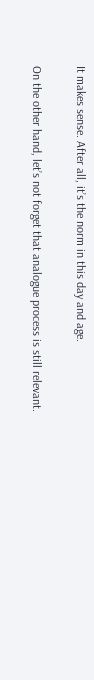It makes sense. After all, it’s the norm in this day and age.

On the other hand, let’s not forget that analogue process is still relevant.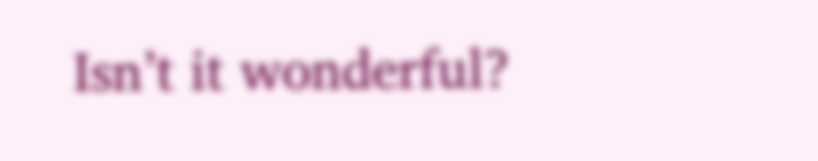Isn’t it wonderful?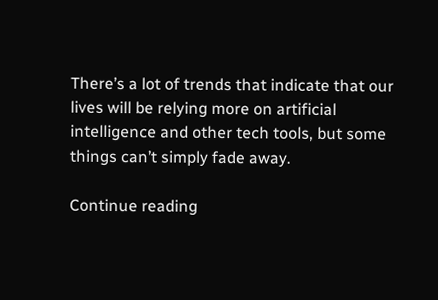There’s a lot of trends that indicate that our lives will be relying more on artificial intelligence and other tech tools, but some things can’t simply fade away.

Continue reading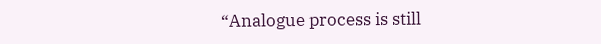“Analogue process is still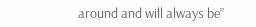around and will always be”